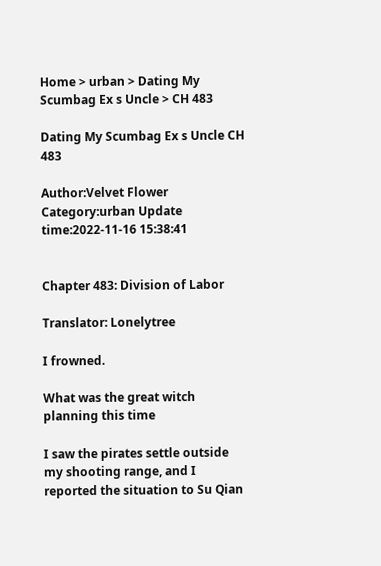Home > urban > Dating My Scumbag Ex s Uncle > CH 483

Dating My Scumbag Ex s Uncle CH 483

Author:Velvet Flower Category:urban Update time:2022-11-16 15:38:41


Chapter 483: Division of Labor

Translator: Lonelytree

I frowned.

What was the great witch planning this time

I saw the pirates settle outside my shooting range, and I reported the situation to Su Qian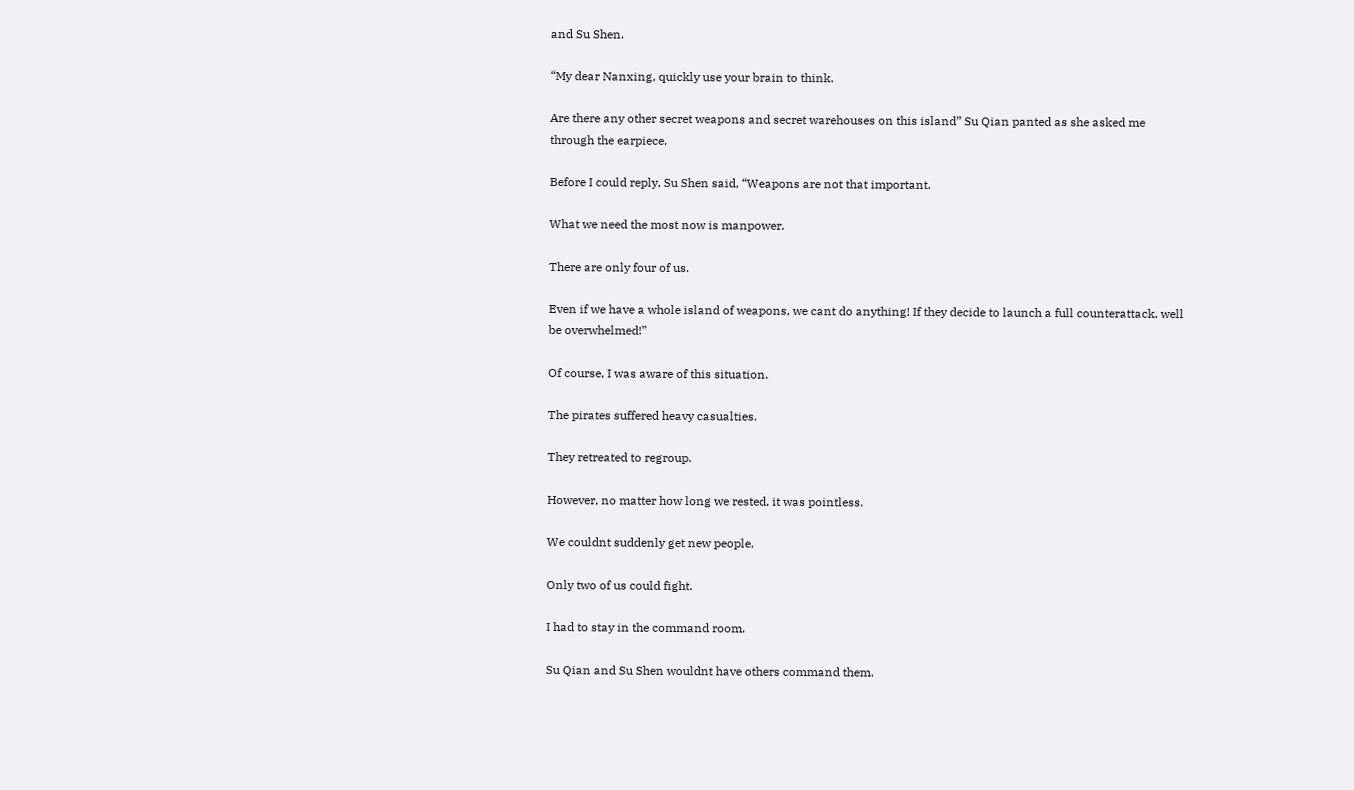and Su Shen.

“My dear Nanxing, quickly use your brain to think.

Are there any other secret weapons and secret warehouses on this island” Su Qian panted as she asked me through the earpiece.

Before I could reply, Su Shen said, “Weapons are not that important.

What we need the most now is manpower.

There are only four of us.

Even if we have a whole island of weapons, we cant do anything! If they decide to launch a full counterattack, well be overwhelmed!”

Of course, I was aware of this situation.

The pirates suffered heavy casualties.

They retreated to regroup.

However, no matter how long we rested, it was pointless.

We couldnt suddenly get new people.

Only two of us could fight.

I had to stay in the command room.

Su Qian and Su Shen wouldnt have others command them.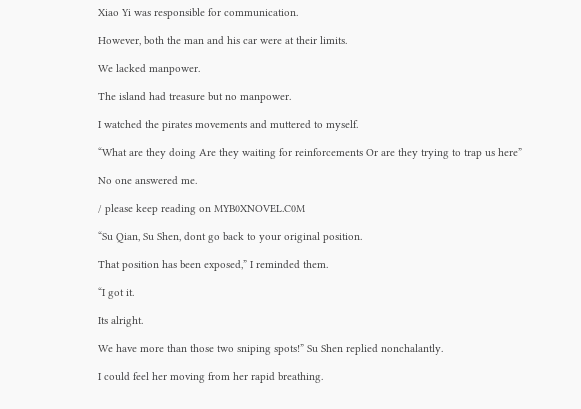Xiao Yi was responsible for communication.

However, both the man and his car were at their limits.

We lacked manpower.

The island had treasure but no manpower.

I watched the pirates movements and muttered to myself.

“What are they doing Are they waiting for reinforcements Or are they trying to trap us here”

No one answered me.

/ please keep reading on MYB0XNOVEL.C0M

“Su Qian, Su Shen, dont go back to your original position.

That position has been exposed,” I reminded them.

“I got it.

Its alright.

We have more than those two sniping spots!” Su Shen replied nonchalantly.

I could feel her moving from her rapid breathing.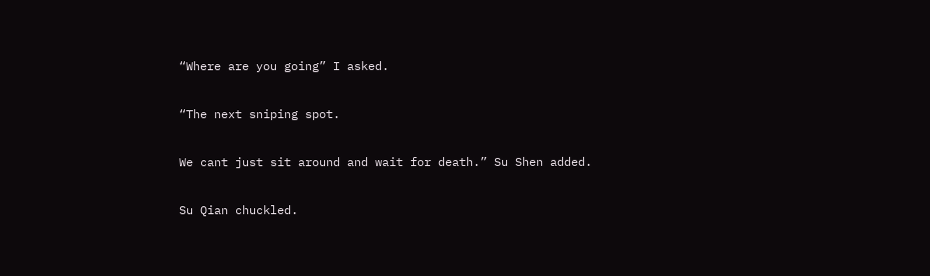“Where are you going” I asked.

“The next sniping spot.

We cant just sit around and wait for death.” Su Shen added.

Su Qian chuckled.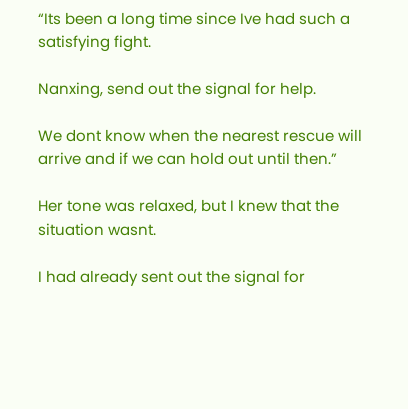“Its been a long time since Ive had such a satisfying fight.

Nanxing, send out the signal for help.

We dont know when the nearest rescue will arrive and if we can hold out until then.”

Her tone was relaxed, but I knew that the situation wasnt.

I had already sent out the signal for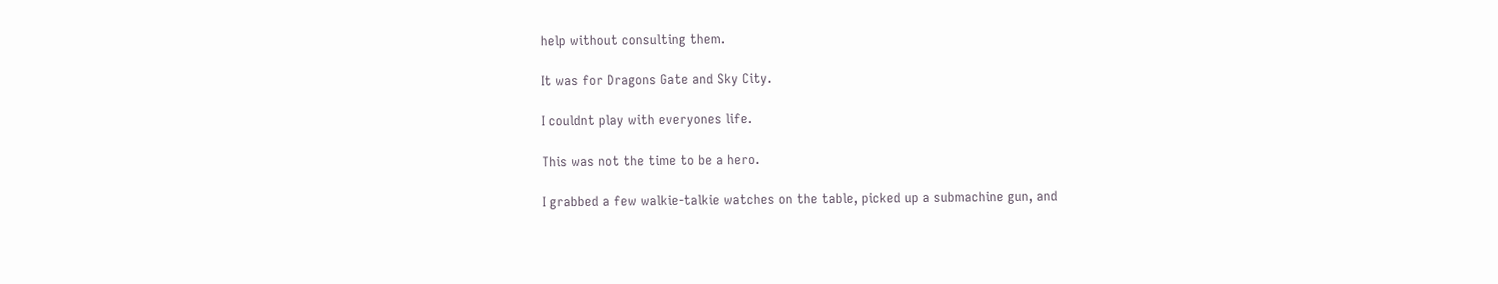help without consulting them.

It was for Dragons Gate and Sky City.

I couldnt play with everyones life.

This was not the time to be a hero.

I grabbed a few walkie-talkie watches on the table, picked up a submachine gun, and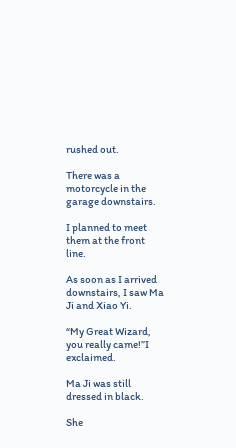rushed out.

There was a motorcycle in the garage downstairs.

I planned to meet them at the front line.

As soon as I arrived downstairs, I saw Ma Ji and Xiao Yi.

“My Great Wizard, you really came!”I exclaimed.

Ma Ji was still dressed in black.

She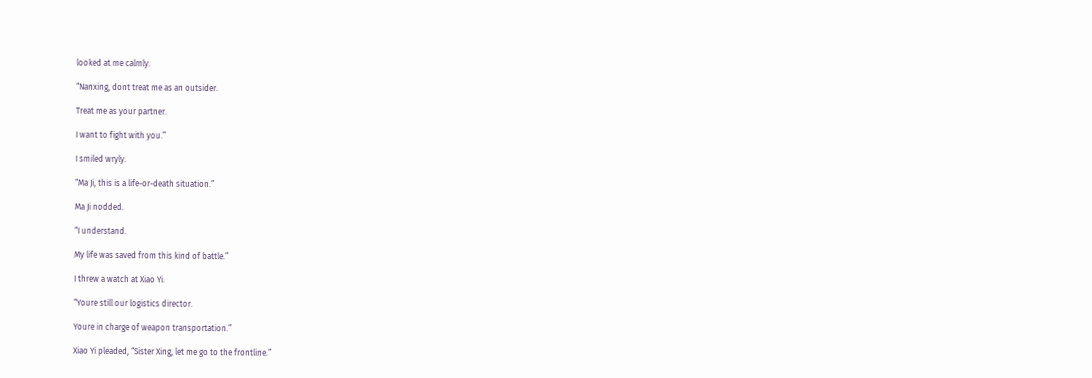looked at me calmly.

“Nanxing, dont treat me as an outsider.

Treat me as your partner.

I want to fight with you.”

I smiled wryly.

“Ma Ji, this is a life-or-death situation.”

Ma Ji nodded.

“I understand.

My life was saved from this kind of battle.”

I threw a watch at Xiao Yi.

“Youre still our logistics director.

Youre in charge of weapon transportation.”

Xiao Yi pleaded, “Sister Xing, let me go to the frontline.”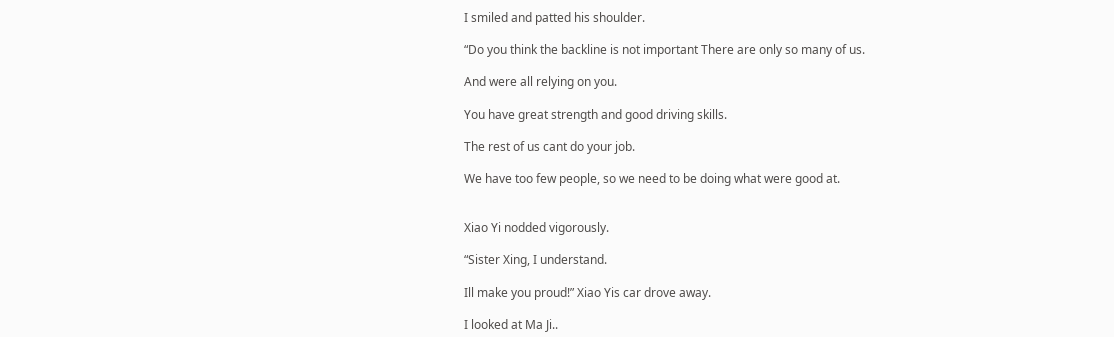I smiled and patted his shoulder.

“Do you think the backline is not important There are only so many of us.

And were all relying on you.

You have great strength and good driving skills.

The rest of us cant do your job.

We have too few people, so we need to be doing what were good at.


Xiao Yi nodded vigorously.

“Sister Xing, I understand.

Ill make you proud!” Xiao Yis car drove away.

I looked at Ma Ji..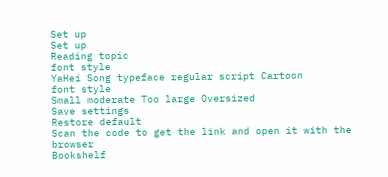Set up
Set up
Reading topic
font style
YaHei Song typeface regular script Cartoon
font style
Small moderate Too large Oversized
Save settings
Restore default
Scan the code to get the link and open it with the browser
Bookshelf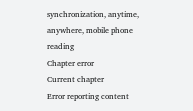synchronization, anytime, anywhere, mobile phone reading
Chapter error
Current chapter
Error reporting content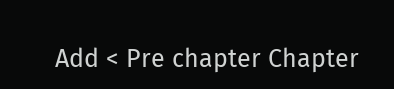Add < Pre chapter Chapter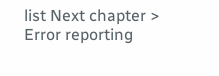list Next chapter > Error reporting